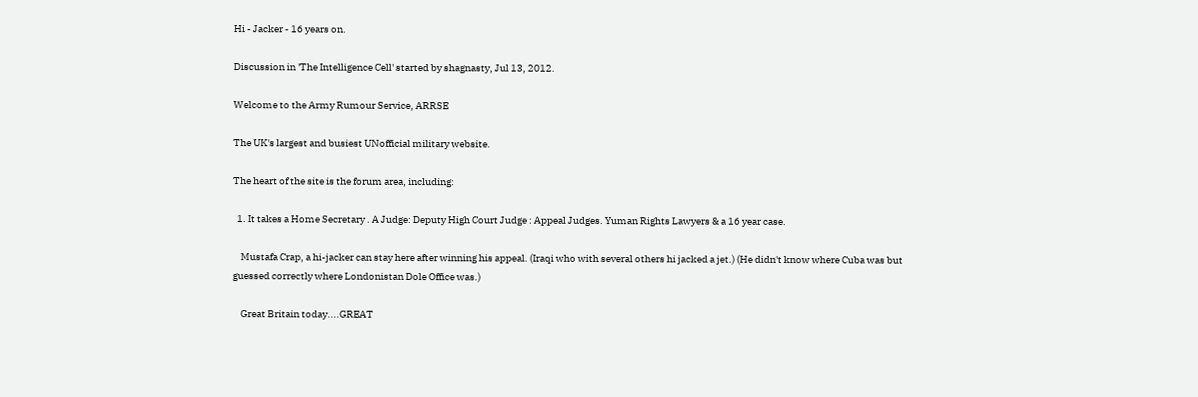Hi - Jacker - 16 years on.

Discussion in 'The Intelligence Cell' started by shagnasty, Jul 13, 2012.

Welcome to the Army Rumour Service, ARRSE

The UK's largest and busiest UNofficial military website.

The heart of the site is the forum area, including:

  1. It takes a Home Secretary . A Judge: Deputy High Court Judge : Appeal Judges. Yuman Rights Lawyers & a 16 year case.

    Mustafa Crap, a hi-jacker can stay here after winning his appeal. (Iraqi who with several others hi jacked a jet.) (He didn't know where Cuba was but guessed correctly where Londonistan Dole Office was.)

    Great Britain today....GREAT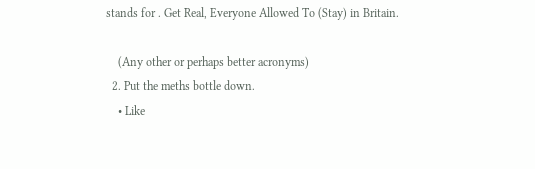stands for . Get Real, Everyone Allowed To (Stay) in Britain.

    (Any other or perhaps better acronyms)
  2. Put the meths bottle down.
    • Like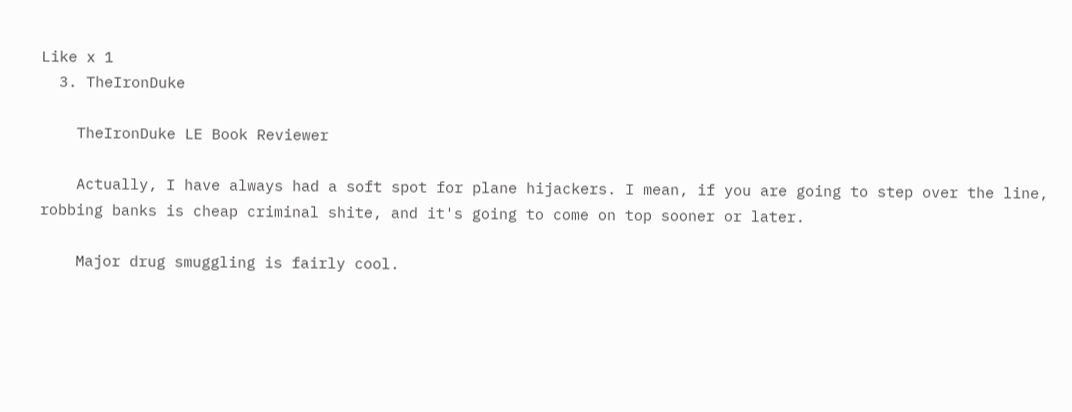Like x 1
  3. TheIronDuke

    TheIronDuke LE Book Reviewer

    Actually, I have always had a soft spot for plane hijackers. I mean, if you are going to step over the line, robbing banks is cheap criminal shite, and it's going to come on top sooner or later.

    Major drug smuggling is fairly cool.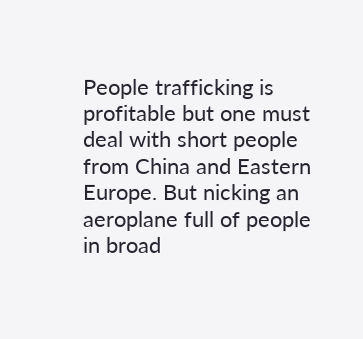People trafficking is profitable but one must deal with short people from China and Eastern Europe. But nicking an aeroplane full of people in broad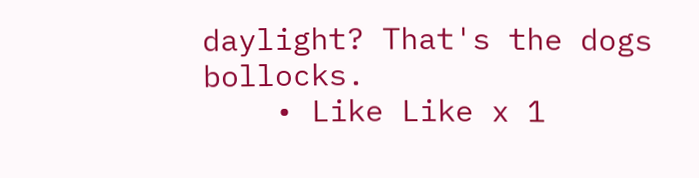daylight? That's the dogs bollocks.
    • Like Like x 1